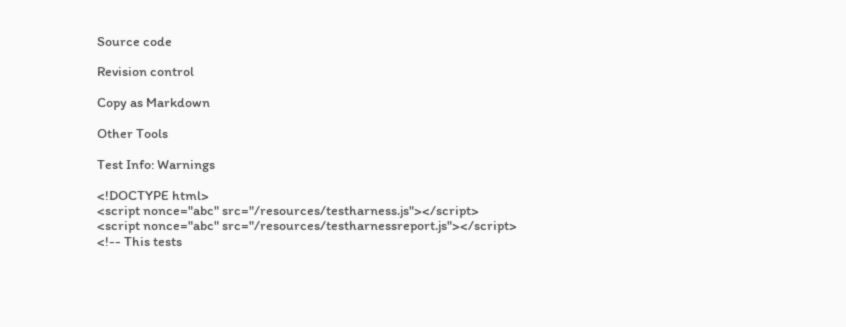Source code

Revision control

Copy as Markdown

Other Tools

Test Info: Warnings

<!DOCTYPE html>
<script nonce="abc" src="/resources/testharness.js"></script>
<script nonce="abc" src="/resources/testharnessreport.js"></script>
<!-- This tests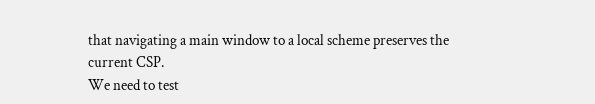that navigating a main window to a local scheme preserves the current CSP.
We need to test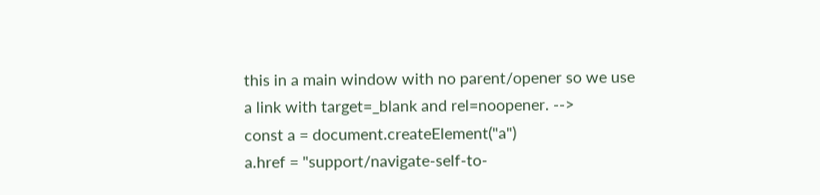this in a main window with no parent/opener so we use
a link with target=_blank and rel=noopener. -->
const a = document.createElement("a")
a.href = "support/navigate-self-to-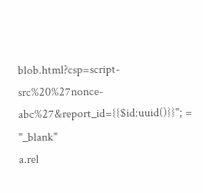blob.html?csp=script-src%20%27nonce-abc%27&report_id={{$id:uuid()}}"; = "_blank"
a.rel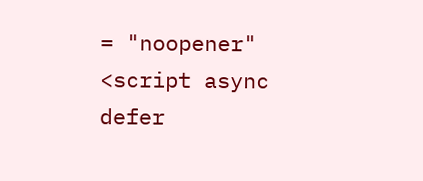= "noopener"
<script async defer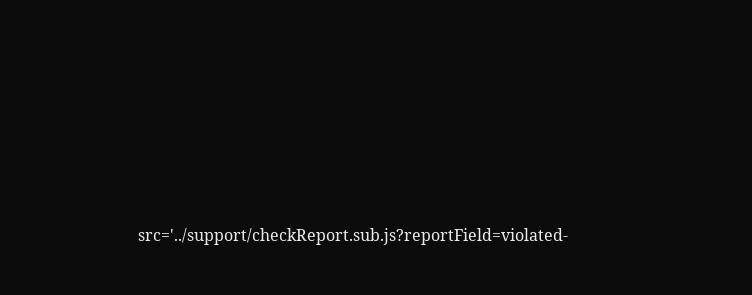src='../support/checkReport.sub.js?reportField=violated-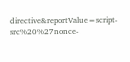directive&reportValue=script-src%20%27nonce-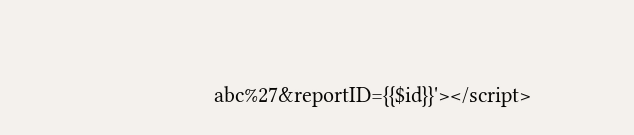abc%27&reportID={{$id}}'></script>